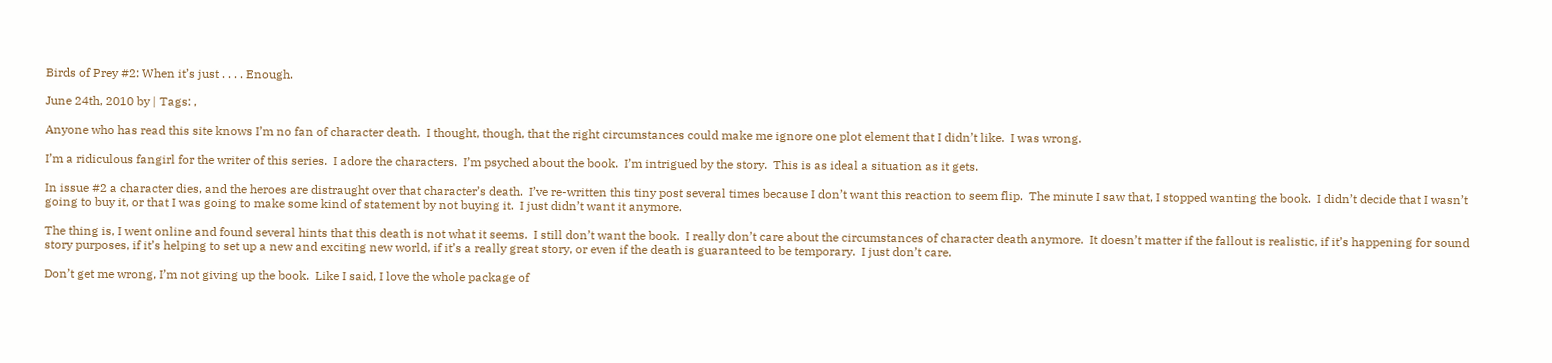Birds of Prey #2: When it’s just . . . . Enough.

June 24th, 2010 by | Tags: ,

Anyone who has read this site knows I’m no fan of character death.  I thought, though, that the right circumstances could make me ignore one plot element that I didn’t like.  I was wrong.

I’m a ridiculous fangirl for the writer of this series.  I adore the characters.  I’m psyched about the book.  I’m intrigued by the story.  This is as ideal a situation as it gets.

In issue #2 a character dies, and the heroes are distraught over that character’s death.  I’ve re-written this tiny post several times because I don’t want this reaction to seem flip.  The minute I saw that, I stopped wanting the book.  I didn’t decide that I wasn’t going to buy it, or that I was going to make some kind of statement by not buying it.  I just didn’t want it anymore.

The thing is, I went online and found several hints that this death is not what it seems.  I still don’t want the book.  I really don’t care about the circumstances of character death anymore.  It doesn’t matter if the fallout is realistic, if it’s happening for sound story purposes, if it’s helping to set up a new and exciting new world, if it’s a really great story, or even if the death is guaranteed to be temporary.  I just don’t care.

Don’t get me wrong, I’m not giving up the book.  Like I said, I love the whole package of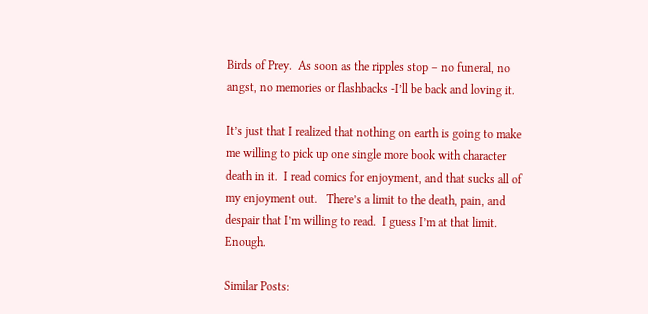Birds of Prey.  As soon as the ripples stop – no funeral, no angst, no memories or flashbacks -I’ll be back and loving it.

It’s just that I realized that nothing on earth is going to make me willing to pick up one single more book with character death in it.  I read comics for enjoyment, and that sucks all of my enjoyment out.   There’s a limit to the death, pain, and despair that I’m willing to read.  I guess I’m at that limit.  Enough.

Similar Posts: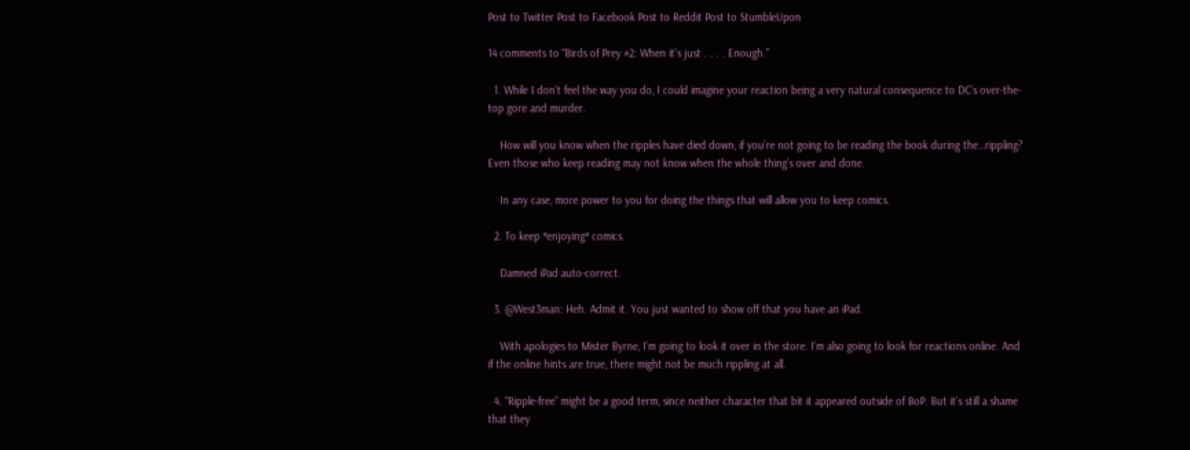Post to Twitter Post to Facebook Post to Reddit Post to StumbleUpon

14 comments to “Birds of Prey #2: When it’s just . . . . Enough.”

  1. While I don’t feel the way you do, I could imagine your reaction being a very natural consequence to DC’s over-the-top gore and murder.

    How will you know when the ripples have died down, if you’re not going to be reading the book during the…rippling? Even those who keep reading may not know when the whole thing’s over and done.

    In any case, more power to you for doing the things that will allow you to keep comics.

  2. To keep *enjoying* comics.

    Damned iPad auto-correct.

  3. @West3man: Heh. Admit it. You just wanted to show off that you have an iPad.

    With apologies to Mister Byrne, I’m going to look it over in the store. I’m also going to look for reactions online. And if the online hints are true, there might not be much rippling at all.

  4. “Ripple-free” might be a good term, since neither character that bit it appeared outside of BoP. But it’s still a shame that they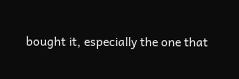bought it, especially the one that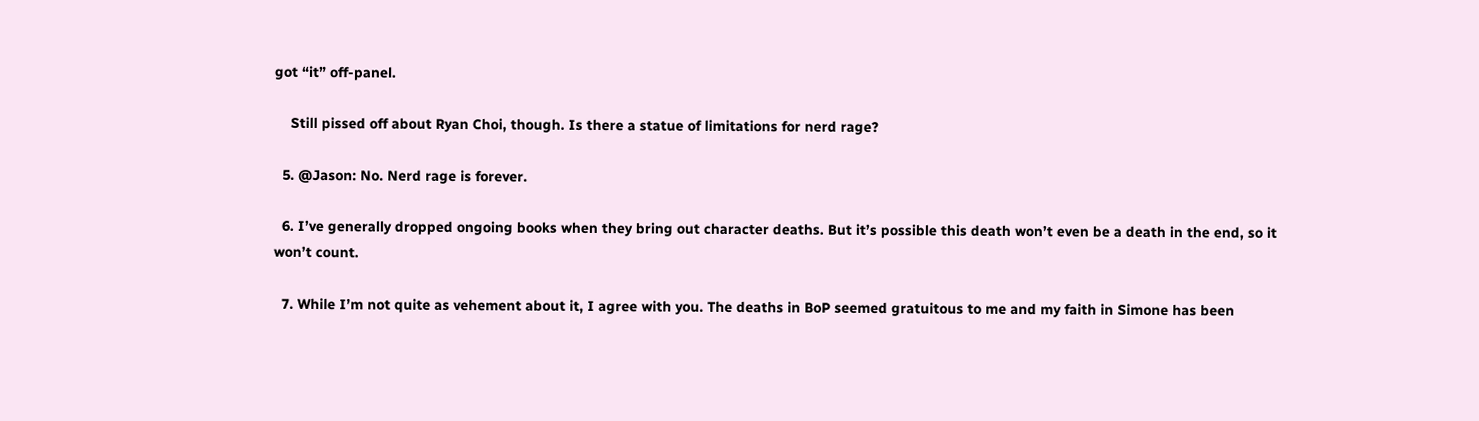got “it” off-panel.

    Still pissed off about Ryan Choi, though. Is there a statue of limitations for nerd rage?

  5. @Jason: No. Nerd rage is forever.

  6. I’ve generally dropped ongoing books when they bring out character deaths. But it’s possible this death won’t even be a death in the end, so it won’t count.

  7. While I’m not quite as vehement about it, I agree with you. The deaths in BoP seemed gratuitous to me and my faith in Simone has been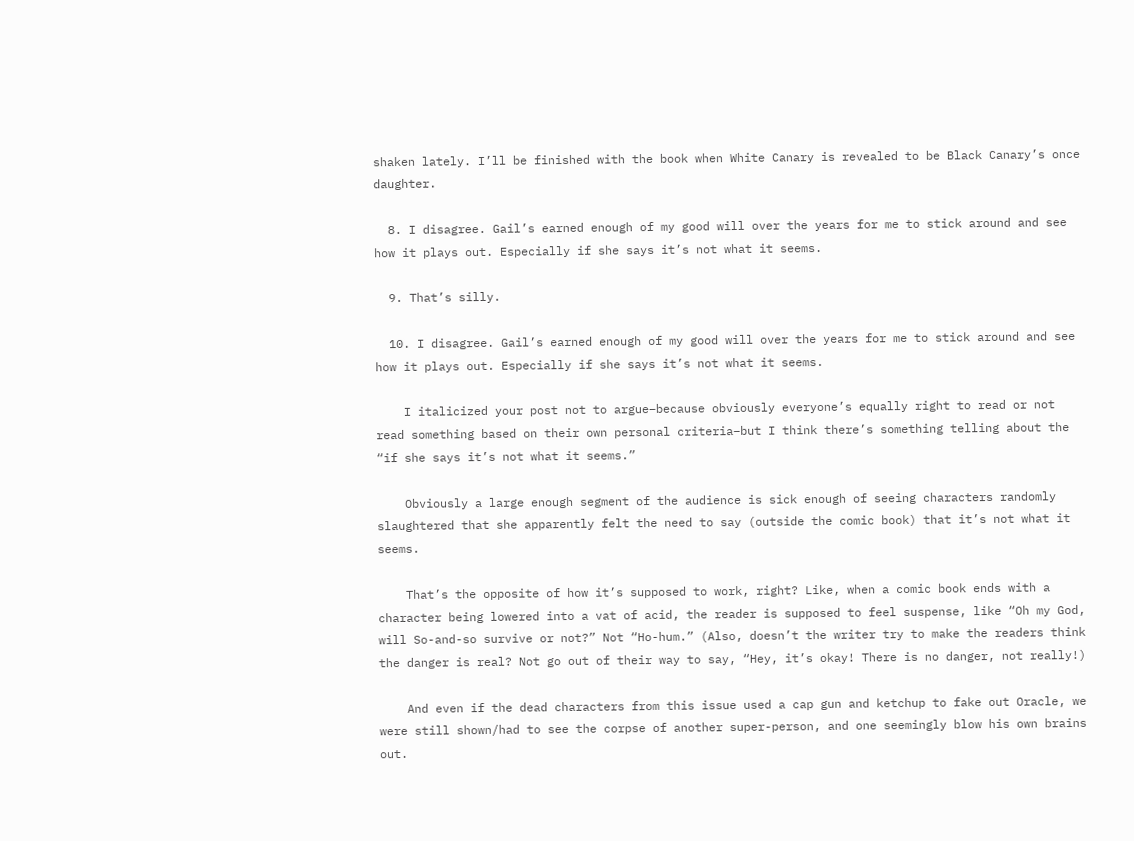shaken lately. I’ll be finished with the book when White Canary is revealed to be Black Canary’s once daughter.

  8. I disagree. Gail’s earned enough of my good will over the years for me to stick around and see how it plays out. Especially if she says it’s not what it seems.

  9. That’s silly.

  10. I disagree. Gail’s earned enough of my good will over the years for me to stick around and see how it plays out. Especially if she says it’s not what it seems.

    I italicized your post not to argue–because obviously everyone’s equally right to read or not read something based on their own personal criteria–but I think there’s something telling about the “if she says it’s not what it seems.”

    Obviously a large enough segment of the audience is sick enough of seeing characters randomly slaughtered that she apparently felt the need to say (outside the comic book) that it’s not what it seems.

    That’s the opposite of how it’s supposed to work, right? Like, when a comic book ends with a character being lowered into a vat of acid, the reader is supposed to feel suspense, like “Oh my God, will So-and-so survive or not?” Not “Ho-hum.” (Also, doesn’t the writer try to make the readers think the danger is real? Not go out of their way to say, “Hey, it’s okay! There is no danger, not really!)

    And even if the dead characters from this issue used a cap gun and ketchup to fake out Oracle, we were still shown/had to see the corpse of another super-person, and one seemingly blow his own brains out.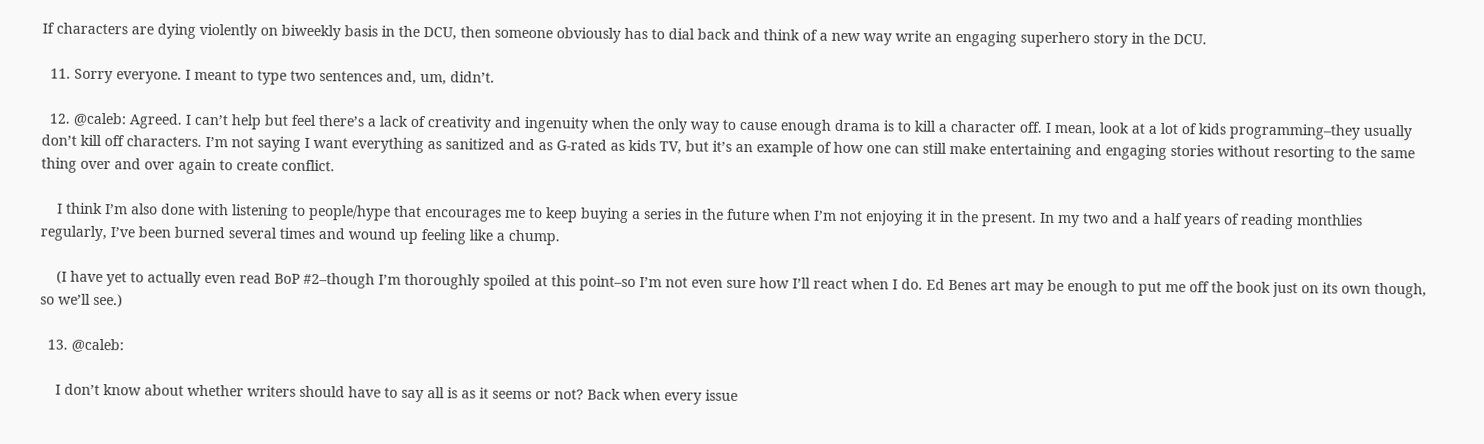If characters are dying violently on biweekly basis in the DCU, then someone obviously has to dial back and think of a new way write an engaging superhero story in the DCU.

  11. Sorry everyone. I meant to type two sentences and, um, didn’t.

  12. @caleb: Agreed. I can’t help but feel there’s a lack of creativity and ingenuity when the only way to cause enough drama is to kill a character off. I mean, look at a lot of kids programming–they usually don’t kill off characters. I’m not saying I want everything as sanitized and as G-rated as kids TV, but it’s an example of how one can still make entertaining and engaging stories without resorting to the same thing over and over again to create conflict.

    I think I’m also done with listening to people/hype that encourages me to keep buying a series in the future when I’m not enjoying it in the present. In my two and a half years of reading monthlies regularly, I’ve been burned several times and wound up feeling like a chump.

    (I have yet to actually even read BoP #2–though I’m thoroughly spoiled at this point–so I’m not even sure how I’ll react when I do. Ed Benes art may be enough to put me off the book just on its own though, so we’ll see.)

  13. @caleb:

    I don’t know about whether writers should have to say all is as it seems or not? Back when every issue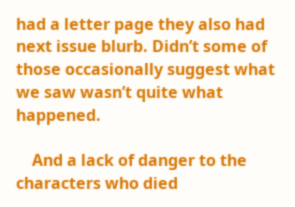had a letter page they also had next issue blurb. Didn’t some of those occasionally suggest what we saw wasn’t quite what happened.

    And a lack of danger to the characters who died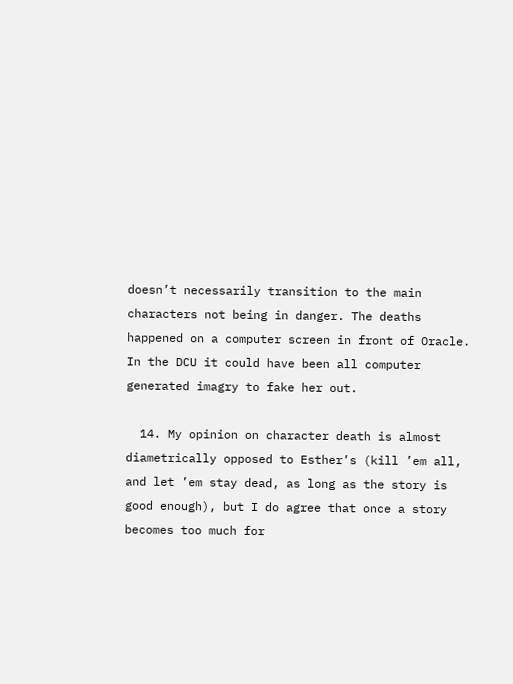doesn’t necessarily transition to the main characters not being in danger. The deaths happened on a computer screen in front of Oracle. In the DCU it could have been all computer generated imagry to fake her out.

  14. My opinion on character death is almost diametrically opposed to Esther’s (kill ’em all, and let ’em stay dead, as long as the story is good enough), but I do agree that once a story becomes too much for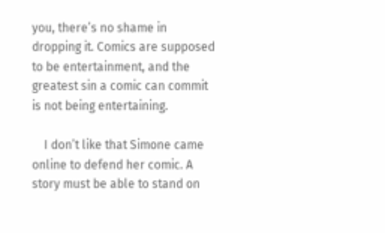you, there’s no shame in dropping it. Comics are supposed to be entertainment, and the greatest sin a comic can commit is not being entertaining.

    I don’t like that Simone came online to defend her comic. A story must be able to stand on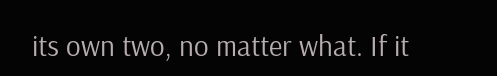its own two, no matter what. If it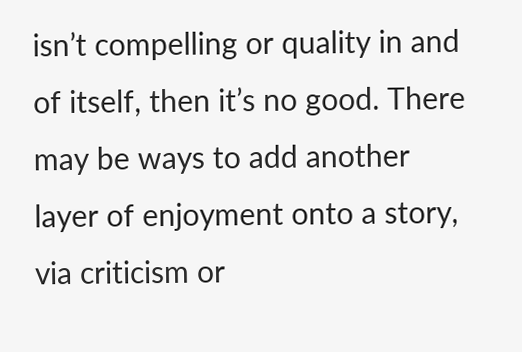isn’t compelling or quality in and of itself, then it’s no good. There may be ways to add another layer of enjoyment onto a story, via criticism or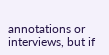annotations or interviews, but if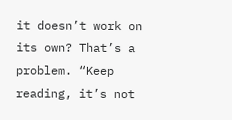it doesn’t work on its own? That’s a problem. “Keep reading, it’s not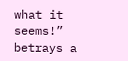what it seems!” betrays a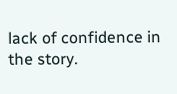lack of confidence in the story.